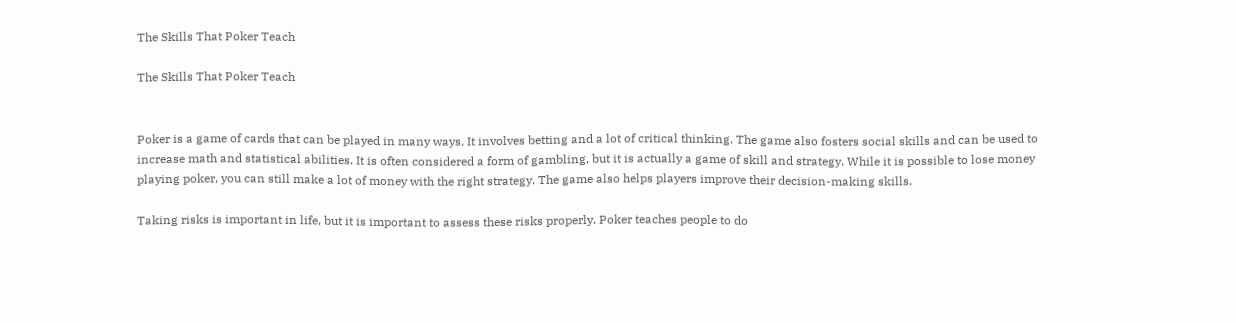The Skills That Poker Teach

The Skills That Poker Teach


Poker is a game of cards that can be played in many ways. It involves betting and a lot of critical thinking. The game also fosters social skills and can be used to increase math and statistical abilities. It is often considered a form of gambling, but it is actually a game of skill and strategy. While it is possible to lose money playing poker, you can still make a lot of money with the right strategy. The game also helps players improve their decision-making skills.

Taking risks is important in life, but it is important to assess these risks properly. Poker teaches people to do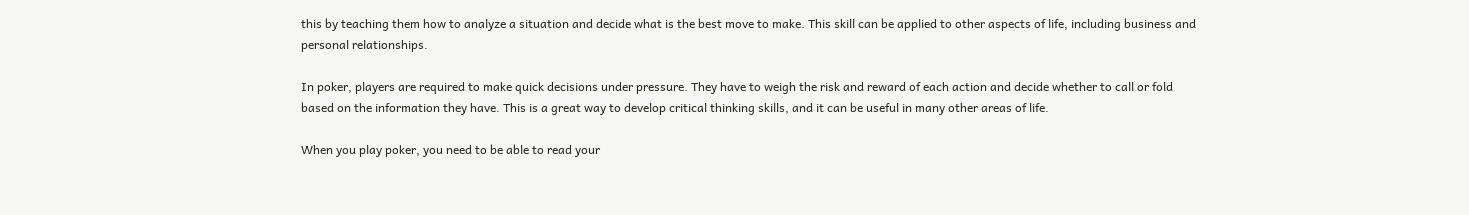this by teaching them how to analyze a situation and decide what is the best move to make. This skill can be applied to other aspects of life, including business and personal relationships.

In poker, players are required to make quick decisions under pressure. They have to weigh the risk and reward of each action and decide whether to call or fold based on the information they have. This is a great way to develop critical thinking skills, and it can be useful in many other areas of life.

When you play poker, you need to be able to read your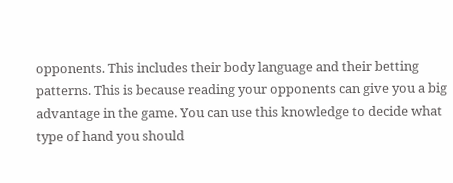opponents. This includes their body language and their betting patterns. This is because reading your opponents can give you a big advantage in the game. You can use this knowledge to decide what type of hand you should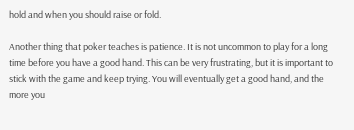hold and when you should raise or fold.

Another thing that poker teaches is patience. It is not uncommon to play for a long time before you have a good hand. This can be very frustrating, but it is important to stick with the game and keep trying. You will eventually get a good hand, and the more you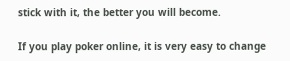stick with it, the better you will become.

If you play poker online, it is very easy to change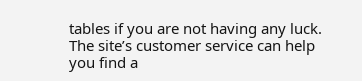tables if you are not having any luck. The site’s customer service can help you find a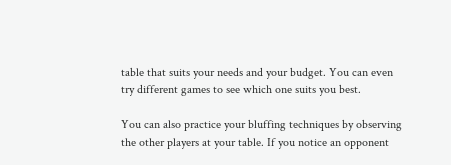table that suits your needs and your budget. You can even try different games to see which one suits you best.

You can also practice your bluffing techniques by observing the other players at your table. If you notice an opponent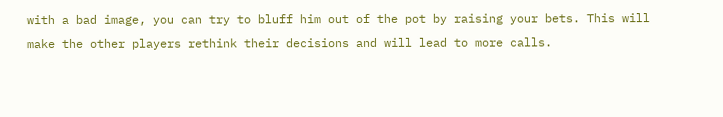with a bad image, you can try to bluff him out of the pot by raising your bets. This will make the other players rethink their decisions and will lead to more calls.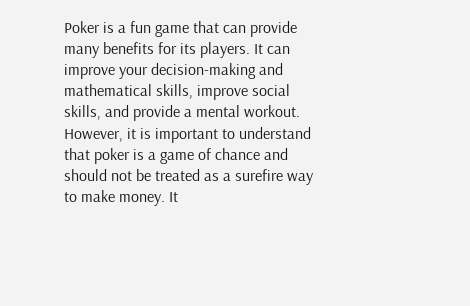Poker is a fun game that can provide many benefits for its players. It can improve your decision-making and mathematical skills, improve social skills, and provide a mental workout. However, it is important to understand that poker is a game of chance and should not be treated as a surefire way to make money. It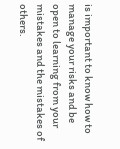is important to know how to manage your risks and be open to learning from your mistakes and the mistakes of others.